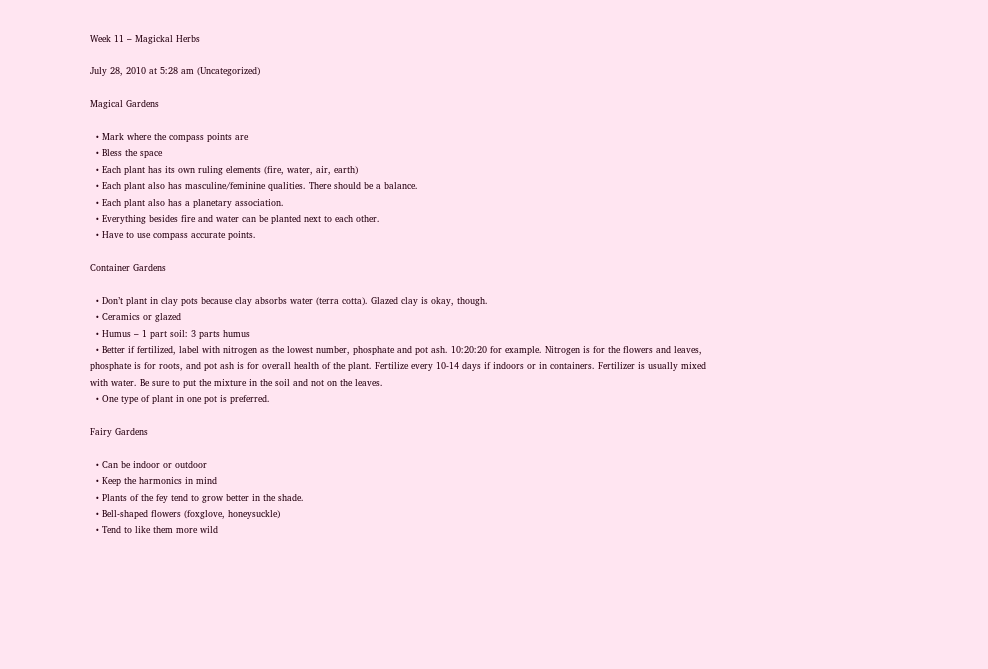Week 11 – Magickal Herbs

July 28, 2010 at 5:28 am (Uncategorized)

Magical Gardens

  • Mark where the compass points are
  • Bless the space
  • Each plant has its own ruling elements (fire, water, air, earth)
  • Each plant also has masculine/feminine qualities. There should be a balance.
  • Each plant also has a planetary association.
  • Everything besides fire and water can be planted next to each other.
  • Have to use compass accurate points.

Container Gardens

  • Don’t plant in clay pots because clay absorbs water (terra cotta). Glazed clay is okay, though.
  • Ceramics or glazed
  • Humus – 1 part soil: 3 parts humus
  • Better if fertilized, label with nitrogen as the lowest number, phosphate and pot ash. 10:20:20 for example. Nitrogen is for the flowers and leaves, phosphate is for roots, and pot ash is for overall health of the plant. Fertilize every 10-14 days if indoors or in containers. Fertilizer is usually mixed with water. Be sure to put the mixture in the soil and not on the leaves.
  • One type of plant in one pot is preferred.

Fairy Gardens

  • Can be indoor or outdoor
  • Keep the harmonics in mind
  • Plants of the fey tend to grow better in the shade.
  • Bell-shaped flowers (foxglove, honeysuckle)
  • Tend to like them more wild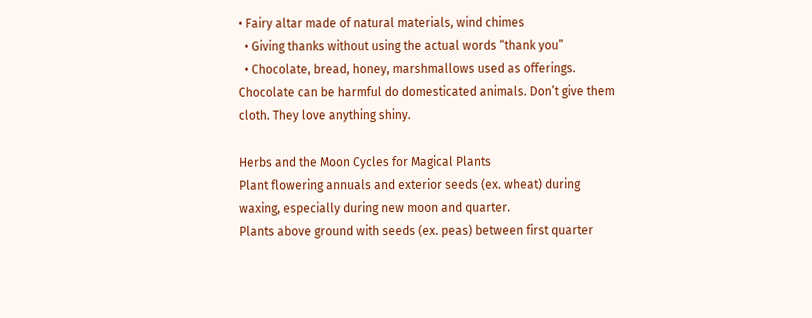• Fairy altar made of natural materials, wind chimes
  • Giving thanks without using the actual words “thank you”
  • Chocolate, bread, honey, marshmallows used as offerings. Chocolate can be harmful do domesticated animals. Don’t give them cloth. They love anything shiny.

Herbs and the Moon Cycles for Magical Plants
Plant flowering annuals and exterior seeds (ex. wheat) during waxing, especially during new moon and quarter.
Plants above ground with seeds (ex. peas) between first quarter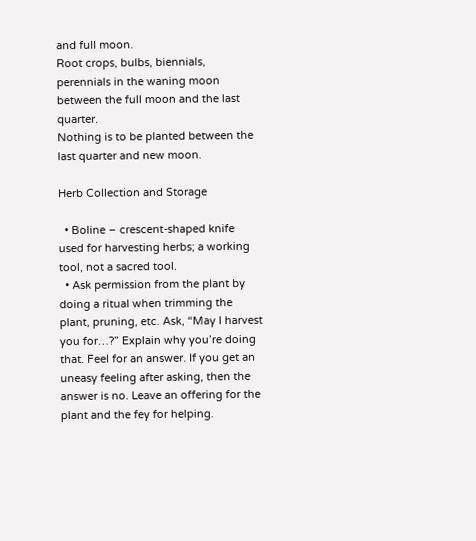and full moon.
Root crops, bulbs, biennials, perennials in the waning moon between the full moon and the last quarter.
Nothing is to be planted between the last quarter and new moon.

Herb Collection and Storage

  • Boline – crescent-shaped knife used for harvesting herbs; a working tool, not a sacred tool.
  • Ask permission from the plant by doing a ritual when trimming the plant, pruning, etc. Ask, “May I harvest you for…?” Explain why you’re doing that. Feel for an answer. If you get an uneasy feeling after asking, then the answer is no. Leave an offering for the plant and the fey for helping.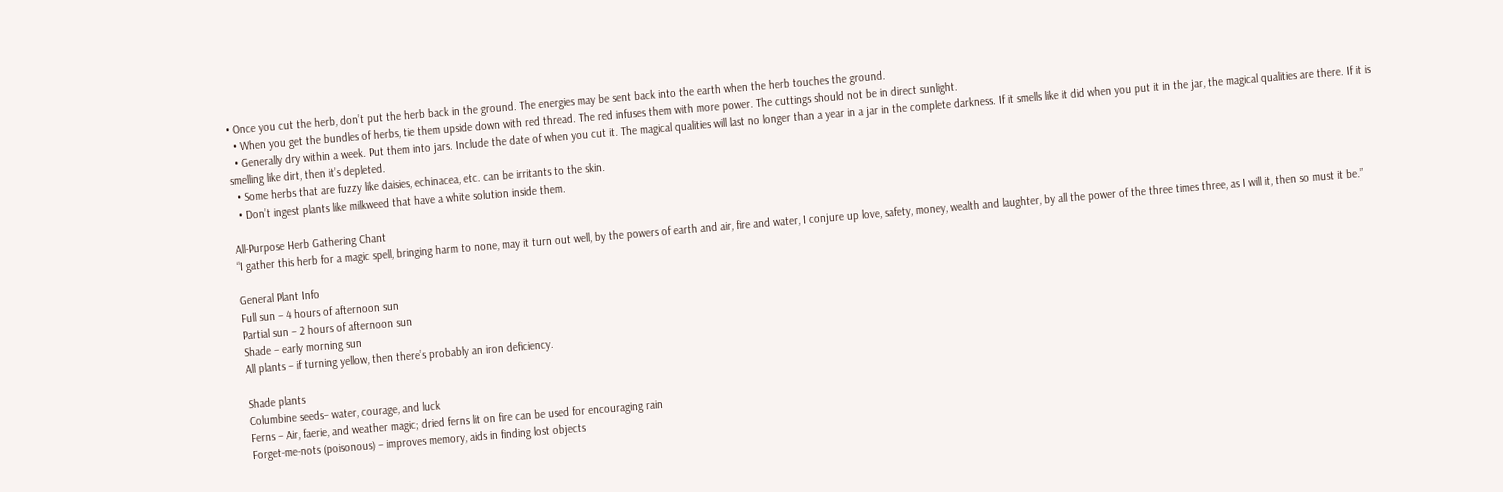• Once you cut the herb, don’t put the herb back in the ground. The energies may be sent back into the earth when the herb touches the ground.
  • When you get the bundles of herbs, tie them upside down with red thread. The red infuses them with more power. The cuttings should not be in direct sunlight.
  • Generally dry within a week. Put them into jars. Include the date of when you cut it. The magical qualities will last no longer than a year in a jar in the complete darkness. If it smells like it did when you put it in the jar, the magical qualities are there. If it is smelling like dirt, then it’s depleted.
  • Some herbs that are fuzzy like daisies, echinacea, etc. can be irritants to the skin.
  • Don’t ingest plants like milkweed that have a white solution inside them.

All-Purpose Herb Gathering Chant
“I gather this herb for a magic spell, bringing harm to none, may it turn out well, by the powers of earth and air, fire and water, I conjure up love, safety, money, wealth and laughter, by all the power of the three times three, as I will it, then so must it be.”

General Plant Info
Full sun – 4 hours of afternoon sun
Partial sun – 2 hours of afternoon sun
Shade – early morning sun
All plants – if turning yellow, then there’s probably an iron deficiency.

Shade plants
Columbine seeds– water, courage, and luck
Ferns – Air, faerie, and weather magic; dried ferns lit on fire can be used for encouraging rain
Forget-me-nots (poisonous) – improves memory, aids in finding lost objects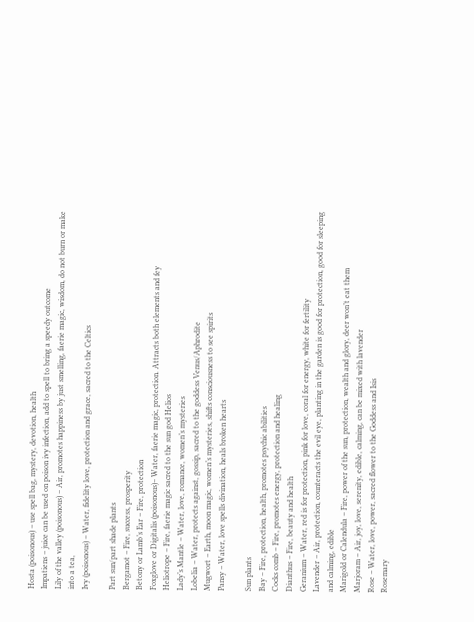Hosta (poisonous) – use spell bag, mystery, devotion, health
Impatiens – juice can be used on poison ivy infection, add to spell to bring a speedy outcome
Lily of the valley (poisonous) – Air, promotes happiness by just smelling, faerie magic, wisdom, do not burn or make into a tea,
Ivy (poisonous) – Water, fidelity love, protection and grace, sacred to the Celtics

Part sun/part shade plants
Bergamot – Fire, success, prosperity
Betony or Lamb’s Ear – Fire, protection
Foxglove or Digitalis (poisonous)– Water, faerie magic, protection. Attracts both elements and fey
Heliotrope – Fire, faerie magic sacred to the sun god Helios
Lady’s Mantle – Water, love, romance, women’s mysteries
Lobelia – Water, protects against, gossip, sacred to the goddess Venus/Aphrodite
Mugwort – Earth, moon magic, women’s mysteries, shifts consciousness to see spirits
Pansy – Water, love spells divination, heals broken hearts

Sun plants
Bay – Fire, protection, health, promotes psychic abilities
Cocks comb – Fire, promotes energy, protection and healing
Dianthus – Fire, beauty and health
Geranium – Water, red is for protection, pink for love, coral for energy, white for fertility
Lavender – Air, protection, counteracts the evil eye, planting in the garden is good for protection, good for sleeping and calming, edible
Marigold or Calendula – Fire, power of the sun, protection, wealth and glory, deer won’t eat them
Marjoram – Air, joy, love, serenity, edible, calming, can be mixed with lavender
Rose – Water, love, power, sacred flower to the Goddess and Isis
Rosemary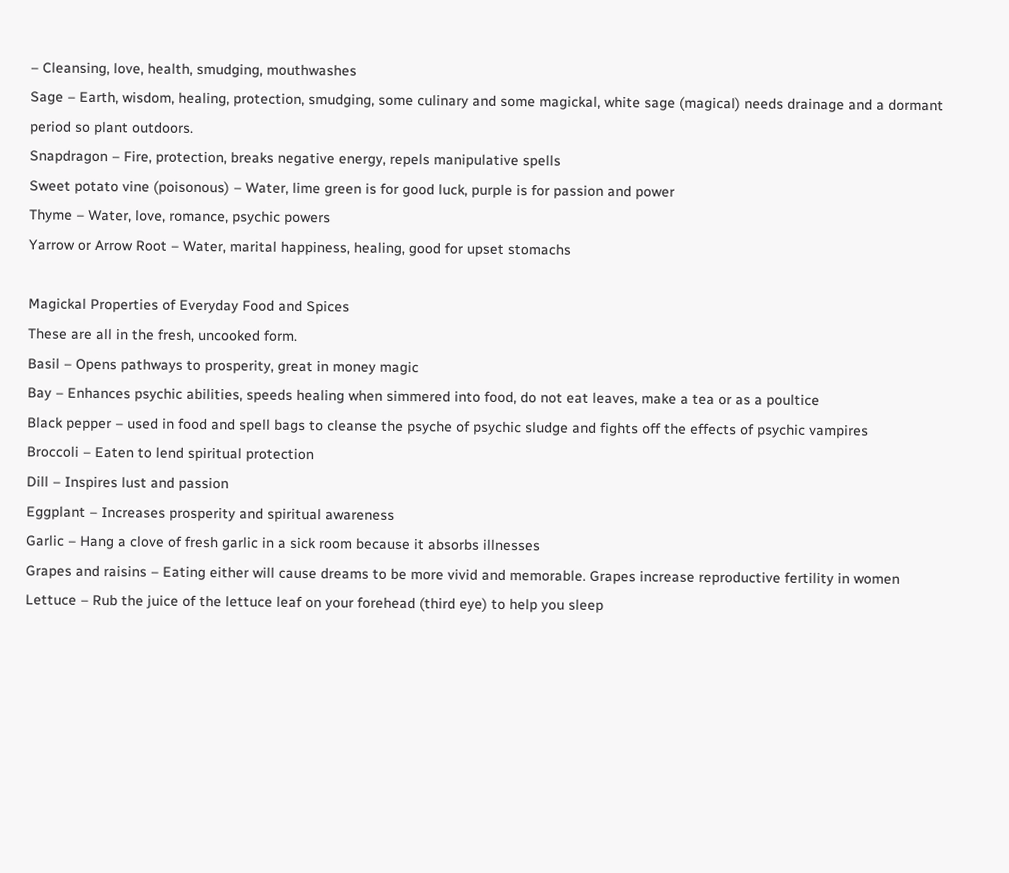– Cleansing, love, health, smudging, mouthwashes
Sage – Earth, wisdom, healing, protection, smudging, some culinary and some magickal, white sage (magical) needs drainage and a dormant period so plant outdoors.
Snapdragon – Fire, protection, breaks negative energy, repels manipulative spells
Sweet potato vine (poisonous) – Water, lime green is for good luck, purple is for passion and power
Thyme – Water, love, romance, psychic powers
Yarrow or Arrow Root – Water, marital happiness, healing, good for upset stomachs

Magickal Properties of Everyday Food and Spices
These are all in the fresh, uncooked form.
Basil – Opens pathways to prosperity, great in money magic
Bay – Enhances psychic abilities, speeds healing when simmered into food, do not eat leaves, make a tea or as a poultice
Black pepper – used in food and spell bags to cleanse the psyche of psychic sludge and fights off the effects of psychic vampires
Broccoli – Eaten to lend spiritual protection
Dill – Inspires lust and passion
Eggplant – Increases prosperity and spiritual awareness
Garlic – Hang a clove of fresh garlic in a sick room because it absorbs illnesses
Grapes and raisins – Eating either will cause dreams to be more vivid and memorable. Grapes increase reproductive fertility in women
Lettuce – Rub the juice of the lettuce leaf on your forehead (third eye) to help you sleep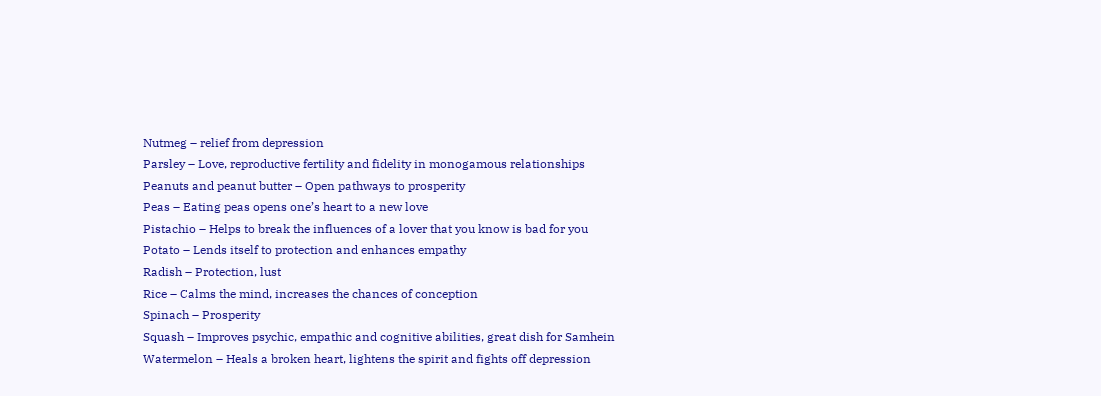Nutmeg – relief from depression
Parsley – Love, reproductive fertility and fidelity in monogamous relationships
Peanuts and peanut butter – Open pathways to prosperity
Peas – Eating peas opens one’s heart to a new love
Pistachio – Helps to break the influences of a lover that you know is bad for you
Potato – Lends itself to protection and enhances empathy
Radish – Protection, lust
Rice – Calms the mind, increases the chances of conception
Spinach – Prosperity
Squash – Improves psychic, empathic and cognitive abilities, great dish for Samhein
Watermelon – Heals a broken heart, lightens the spirit and fights off depression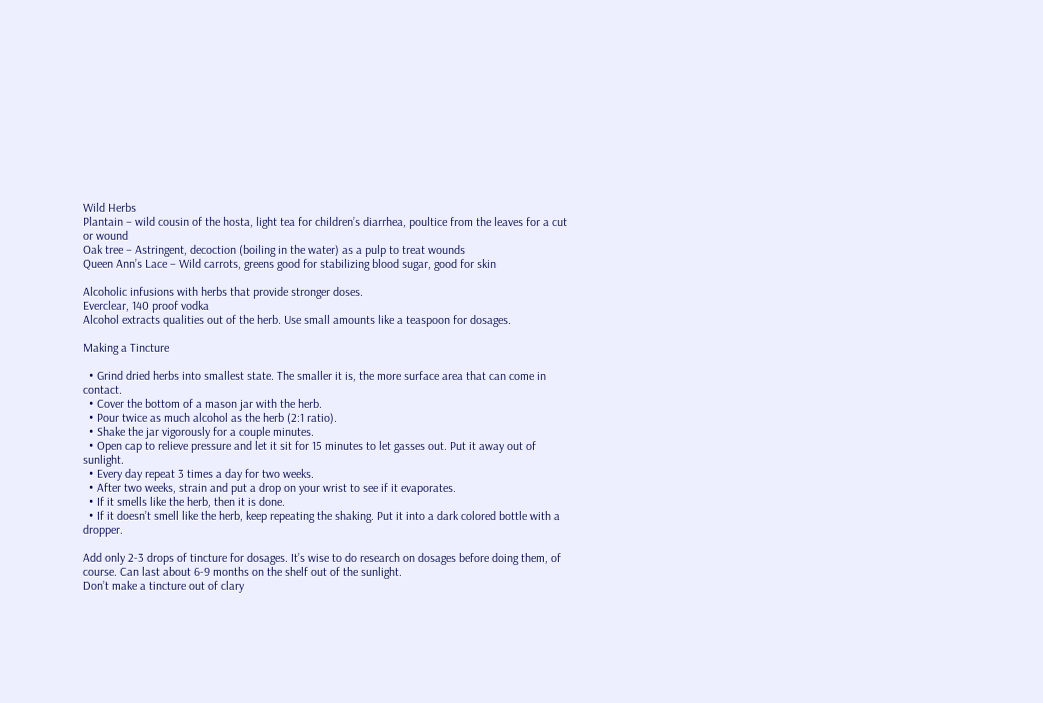Wild Herbs
Plantain – wild cousin of the hosta, light tea for children’s diarrhea, poultice from the leaves for a cut or wound
Oak tree – Astringent, decoction (boiling in the water) as a pulp to treat wounds
Queen Ann’s Lace – Wild carrots, greens good for stabilizing blood sugar, good for skin

Alcoholic infusions with herbs that provide stronger doses.
Everclear, 140 proof vodka
Alcohol extracts qualities out of the herb. Use small amounts like a teaspoon for dosages.

Making a Tincture

  • Grind dried herbs into smallest state. The smaller it is, the more surface area that can come in contact.
  • Cover the bottom of a mason jar with the herb.
  • Pour twice as much alcohol as the herb (2:1 ratio).
  • Shake the jar vigorously for a couple minutes.
  • Open cap to relieve pressure and let it sit for 15 minutes to let gasses out. Put it away out of sunlight.
  • Every day repeat 3 times a day for two weeks.
  • After two weeks, strain and put a drop on your wrist to see if it evaporates.
  • If it smells like the herb, then it is done.
  • If it doesn’t smell like the herb, keep repeating the shaking. Put it into a dark colored bottle with a dropper.

Add only 2-3 drops of tincture for dosages. It’s wise to do research on dosages before doing them, of course. Can last about 6-9 months on the shelf out of the sunlight.
Don’t make a tincture out of clary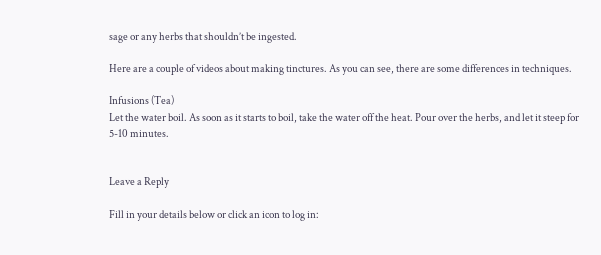sage or any herbs that shouldn’t be ingested.

Here are a couple of videos about making tinctures. As you can see, there are some differences in techniques.

Infusions (Tea)
Let the water boil. As soon as it starts to boil, take the water off the heat. Pour over the herbs, and let it steep for 5-10 minutes.


Leave a Reply

Fill in your details below or click an icon to log in: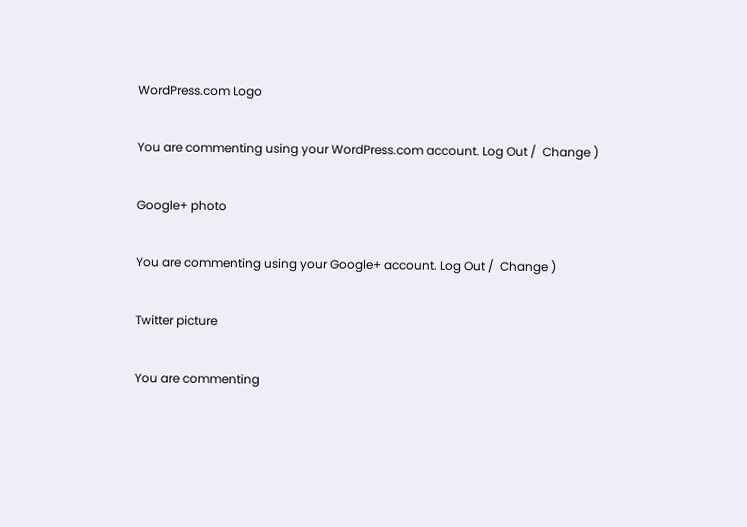WordPress.com Logo

You are commenting using your WordPress.com account. Log Out /  Change )

Google+ photo

You are commenting using your Google+ account. Log Out /  Change )

Twitter picture

You are commenting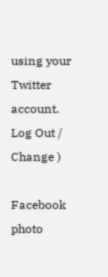using your Twitter account. Log Out /  Change )

Facebook photo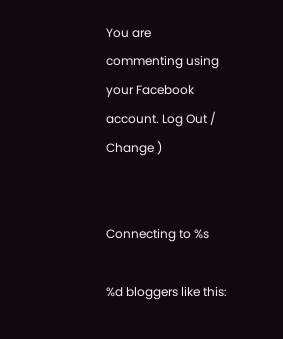You are commenting using your Facebook account. Log Out /  Change )


Connecting to %s

%d bloggers like this: